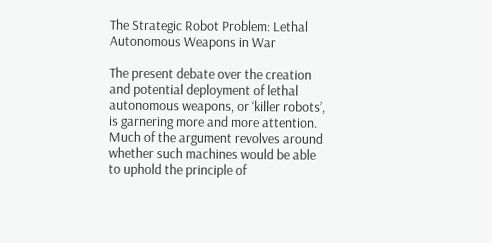The Strategic Robot Problem: Lethal Autonomous Weapons in War

The present debate over the creation and potential deployment of lethal autonomous weapons, or ‘killer robots’, is garnering more and more attention. Much of the argument revolves around whether such machines would be able to uphold the principle of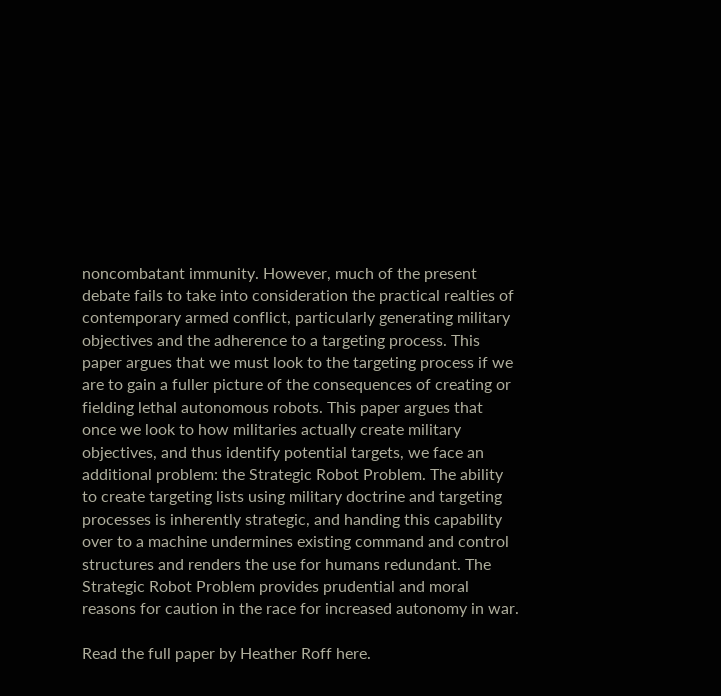noncombatant immunity. However, much of the present debate fails to take into consideration the practical realties of contemporary armed conflict, particularly generating military objectives and the adherence to a targeting process. This paper argues that we must look to the targeting process if we are to gain a fuller picture of the consequences of creating or fielding lethal autonomous robots. This paper argues that once we look to how militaries actually create military objectives, and thus identify potential targets, we face an additional problem: the Strategic Robot Problem. The ability to create targeting lists using military doctrine and targeting processes is inherently strategic, and handing this capability over to a machine undermines existing command and control structures and renders the use for humans redundant. The Strategic Robot Problem provides prudential and moral reasons for caution in the race for increased autonomy in war.

Read the full paper by Heather Roff here.